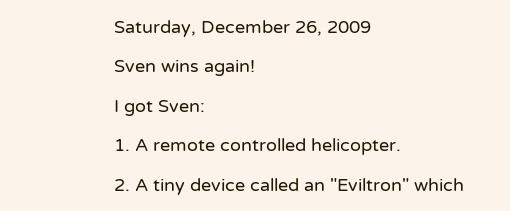Saturday, December 26, 2009

Sven wins again!

I got Sven:

1. A remote controlled helicopter.

2. A tiny device called an "Eviltron" which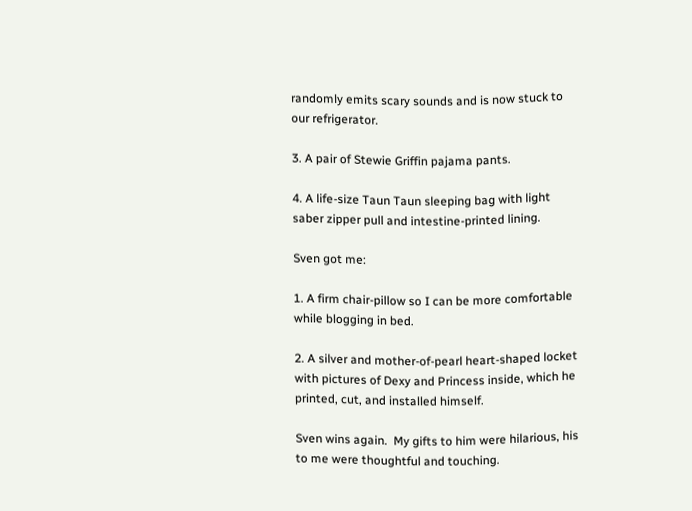randomly emits scary sounds and is now stuck to our refrigerator.

3. A pair of Stewie Griffin pajama pants.

4. A life-size Taun Taun sleeping bag with light saber zipper pull and intestine-printed lining.

Sven got me:

1. A firm chair-pillow so I can be more comfortable while blogging in bed.

2. A silver and mother-of-pearl heart-shaped locket with pictures of Dexy and Princess inside, which he printed, cut, and installed himself.

Sven wins again.  My gifts to him were hilarious, his to me were thoughtful and touching.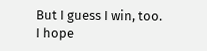But I guess I win, too.  I hope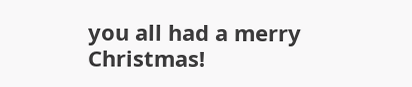you all had a merry Christmas!